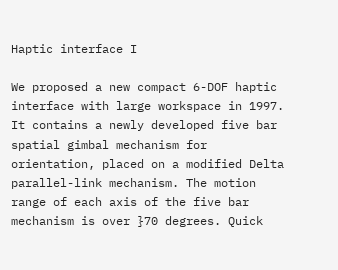Haptic interface I

We proposed a new compact 6-DOF haptic interface with large workspace in 1997. It contains a newly developed five bar spatial gimbal mechanism for orientation, placed on a modified Delta parallel-link mechanism. The motion range of each axis of the five bar mechanism is over }70 degrees. Quick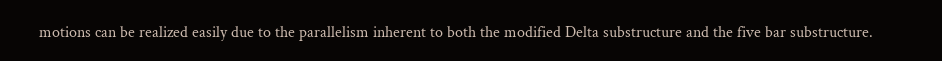motions can be realized easily due to the parallelism inherent to both the modified Delta substructure and the five bar substructure.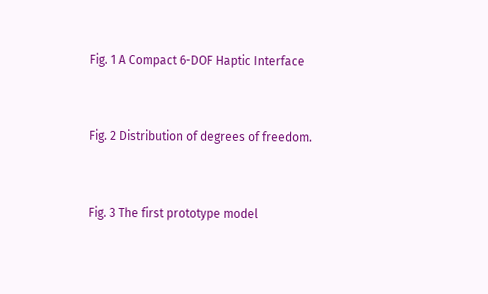Fig. 1 A Compact 6-DOF Haptic Interface


Fig. 2 Distribution of degrees of freedom.


Fig. 3 The first prototype model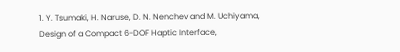1. Y. Tsumaki, H. Naruse, D. N. Nenchev and M. Uchiyama, Design of a Compact 6-DOF Haptic Interface,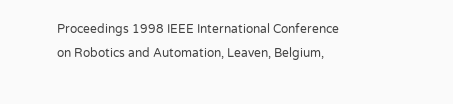Proceedings 1998 IEEE International Conference on Robotics and Automation, Leaven, Belgium,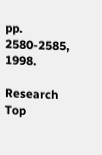pp. 2580-2585, 1998.

Research Top